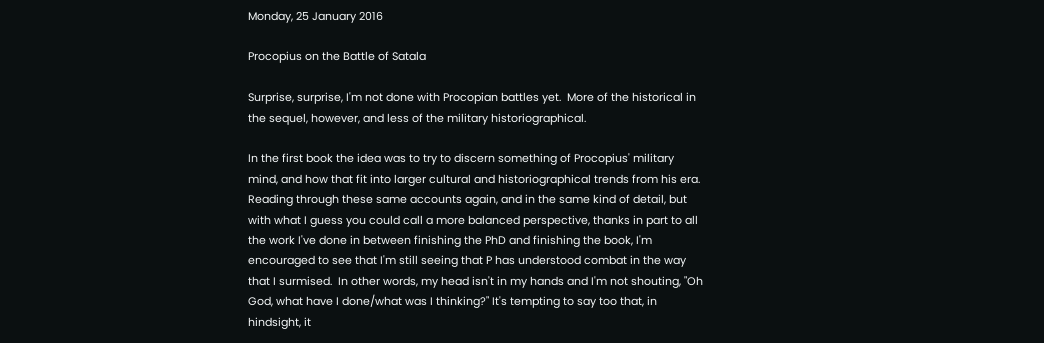Monday, 25 January 2016

Procopius on the Battle of Satala

Surprise, surprise, I'm not done with Procopian battles yet.  More of the historical in the sequel, however, and less of the military historiographical.

In the first book the idea was to try to discern something of Procopius' military mind, and how that fit into larger cultural and historiographical trends from his era.  Reading through these same accounts again, and in the same kind of detail, but with what I guess you could call a more balanced perspective, thanks in part to all the work I've done in between finishing the PhD and finishing the book, I'm encouraged to see that I'm still seeing that P has understood combat in the way that I surmised.  In other words, my head isn't in my hands and I'm not shouting, "Oh God, what have I done/what was I thinking?" It's tempting to say too that, in hindsight, it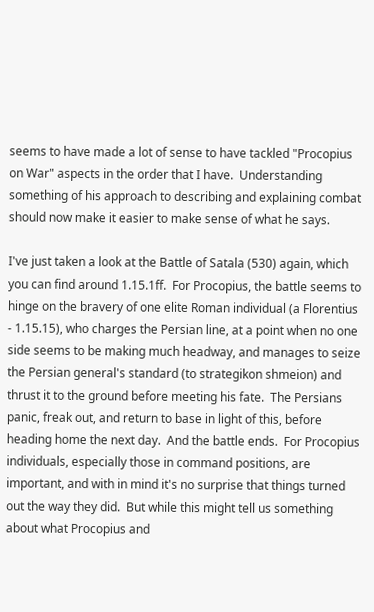seems to have made a lot of sense to have tackled "Procopius on War" aspects in the order that I have.  Understanding something of his approach to describing and explaining combat should now make it easier to make sense of what he says.

I've just taken a look at the Battle of Satala (530) again, which you can find around 1.15.1ff.  For Procopius, the battle seems to hinge on the bravery of one elite Roman individual (a Florentius - 1.15.15), who charges the Persian line, at a point when no one side seems to be making much headway, and manages to seize the Persian general's standard (to strategikon shmeion) and thrust it to the ground before meeting his fate.  The Persians panic, freak out, and return to base in light of this, before heading home the next day.  And the battle ends.  For Procopius individuals, especially those in command positions, are important, and with in mind it's no surprise that things turned out the way they did.  But while this might tell us something about what Procopius and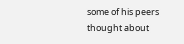some of his peers thought about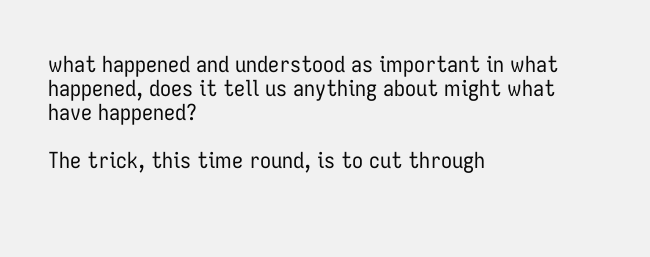what happened and understood as important in what happened, does it tell us anything about might what have happened?

The trick, this time round, is to cut through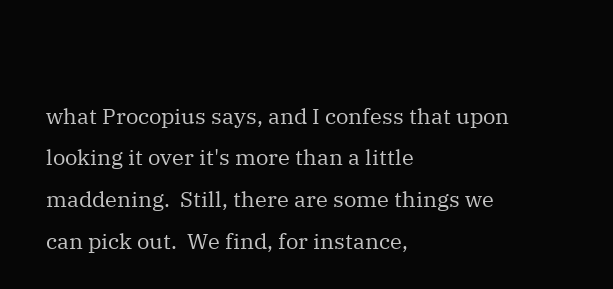what Procopius says, and I confess that upon looking it over it's more than a little maddening.  Still, there are some things we can pick out.  We find, for instance,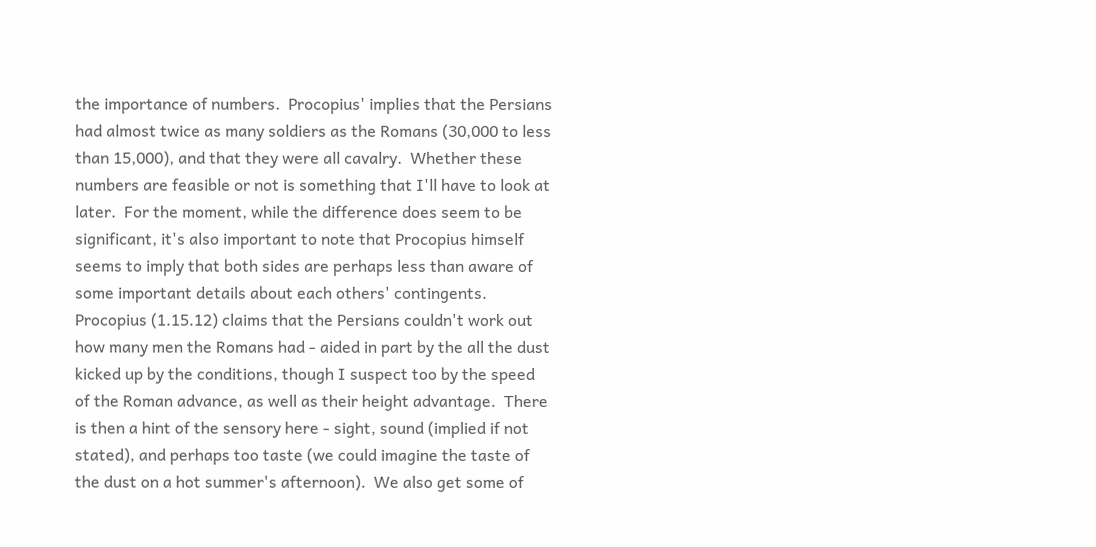the importance of numbers.  Procopius' implies that the Persians had almost twice as many soldiers as the Romans (30,000 to less than 15,000), and that they were all cavalry.  Whether these numbers are feasible or not is something that I'll have to look at later.  For the moment, while the difference does seem to be significant, it's also important to note that Procopius himself seems to imply that both sides are perhaps less than aware of some important details about each others' contingents.  Procopius (1.15.12) claims that the Persians couldn't work out how many men the Romans had - aided in part by the all the dust kicked up by the conditions, though I suspect too by the speed of the Roman advance, as well as their height advantage.  There is then a hint of the sensory here - sight, sound (implied if not stated), and perhaps too taste (we could imagine the taste of the dust on a hot summer's afternoon).  We also get some of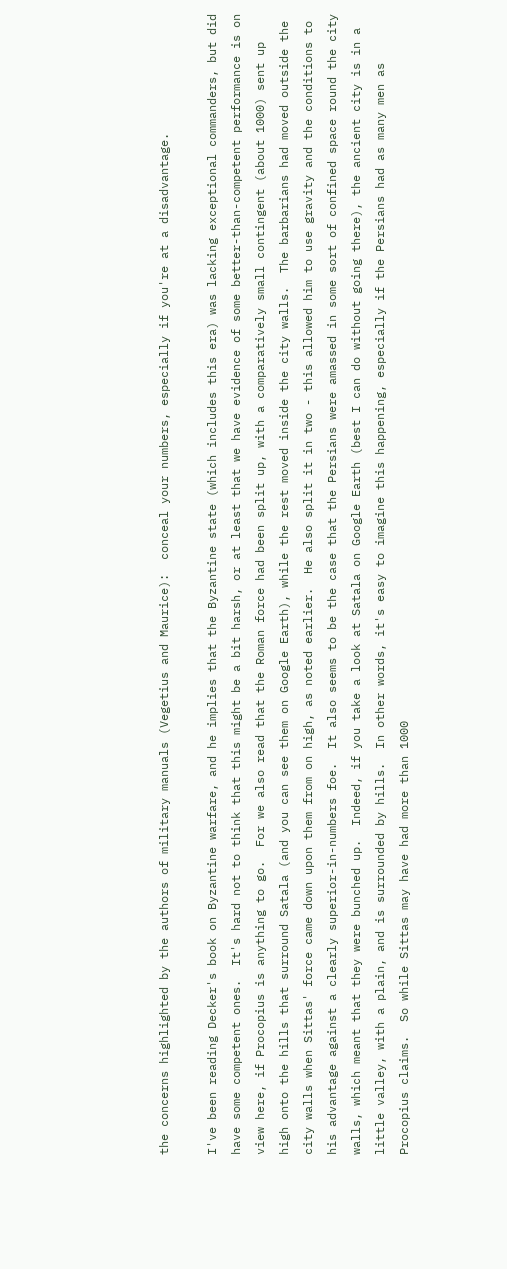the concerns highlighted by the authors of military manuals (Vegetius and Maurice):  conceal your numbers, especially if you're at a disadvantage.

I've been reading Decker's book on Byzantine warfare, and he implies that the Byzantine state (which includes this era) was lacking exceptional commanders, but did have some competent ones.  It's hard not to think that this might be a bit harsh, or at least that we have evidence of some better-than-competent performance is on view here, if Procopius is anything to go.  For we also read that the Roman force had been split up, with a comparatively small contingent (about 1000) sent up high onto the hills that surround Satala (and you can see them on Google Earth), while the rest moved inside the city walls.  The barbarians had moved outside the city walls when Sittas' force came down upon them from on high, as noted earlier.  He also split it in two - this allowed him to use gravity and the conditions to his advantage against a clearly superior-in-numbers foe.  It also seems to be the case that the Persians were amassed in some sort of confined space round the city walls, which meant that they were bunched up.  Indeed, if you take a look at Satala on Google Earth (best I can do without going there), the ancient city is in a little valley, with a plain, and is surrounded by hills.  In other words, it's easy to imagine this happening, especially if the Persians had as many men as Procopius claims.  So while Sittas may have had more than 1000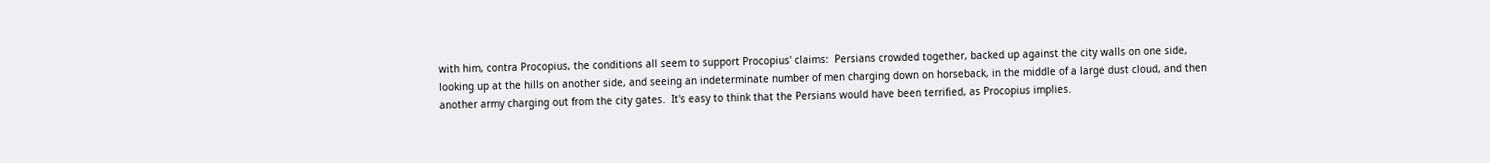with him, contra Procopius, the conditions all seem to support Procopius' claims:  Persians crowded together, backed up against the city walls on one side, looking up at the hills on another side, and seeing an indeterminate number of men charging down on horseback, in the middle of a large dust cloud, and then another army charging out from the city gates.  It's easy to think that the Persians would have been terrified, as Procopius implies.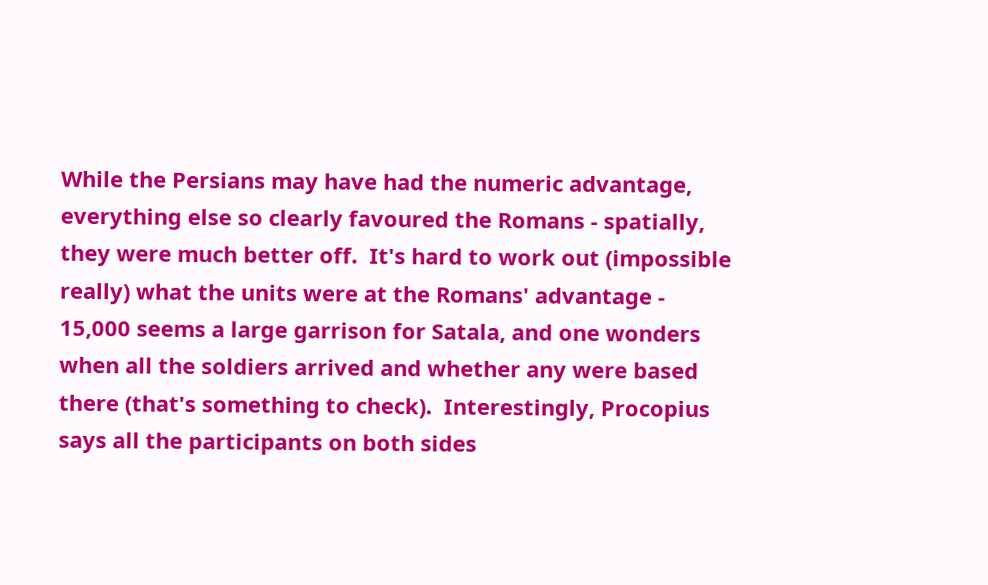While the Persians may have had the numeric advantage, everything else so clearly favoured the Romans - spatially, they were much better off.  It's hard to work out (impossible really) what the units were at the Romans' advantage - 15,000 seems a large garrison for Satala, and one wonders when all the soldiers arrived and whether any were based there (that's something to check).  Interestingly, Procopius says all the participants on both sides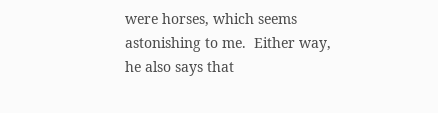were horses, which seems astonishing to me.  Either way, he also says that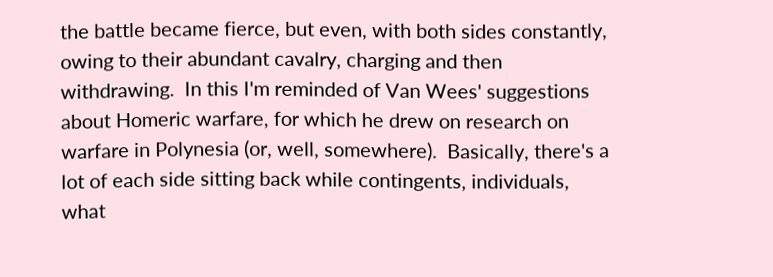the battle became fierce, but even, with both sides constantly, owing to their abundant cavalry, charging and then withdrawing.  In this I'm reminded of Van Wees' suggestions about Homeric warfare, for which he drew on research on warfare in Polynesia (or, well, somewhere).  Basically, there's a lot of each side sitting back while contingents, individuals, what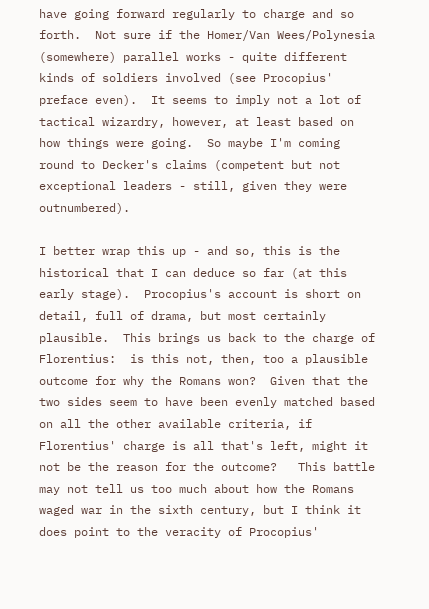have going forward regularly to charge and so forth.  Not sure if the Homer/Van Wees/Polynesia (somewhere) parallel works - quite different kinds of soldiers involved (see Procopius' preface even).  It seems to imply not a lot of tactical wizardry, however, at least based on how things were going.  So maybe I'm coming round to Decker's claims (competent but not exceptional leaders - still, given they were outnumbered).

I better wrap this up - and so, this is the historical that I can deduce so far (at this early stage).  Procopius's account is short on detail, full of drama, but most certainly plausible.  This brings us back to the charge of Florentius:  is this not, then, too a plausible outcome for why the Romans won?  Given that the two sides seem to have been evenly matched based on all the other available criteria, if Florentius' charge is all that's left, might it not be the reason for the outcome?   This battle may not tell us too much about how the Romans waged war in the sixth century, but I think it does point to the veracity of Procopius'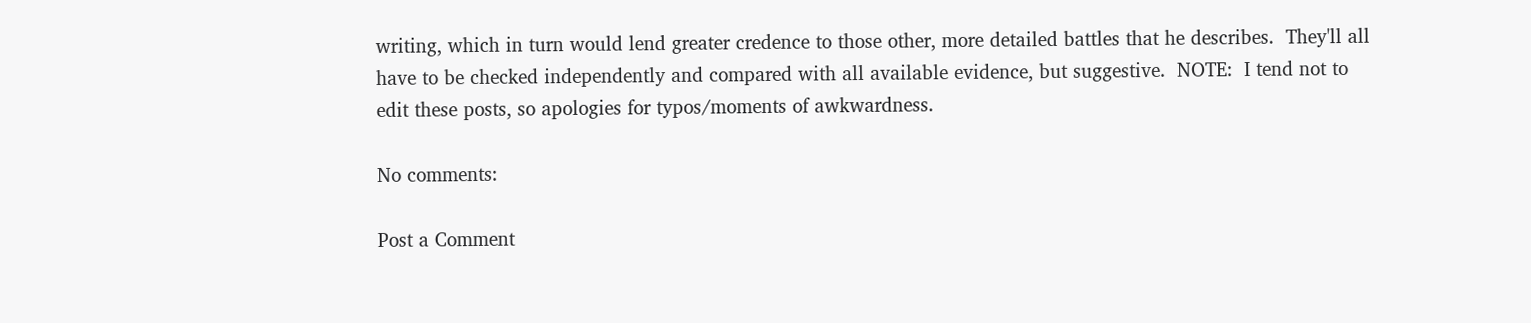writing, which in turn would lend greater credence to those other, more detailed battles that he describes.  They'll all have to be checked independently and compared with all available evidence, but suggestive.  NOTE:  I tend not to edit these posts, so apologies for typos/moments of awkwardness.

No comments:

Post a Comment